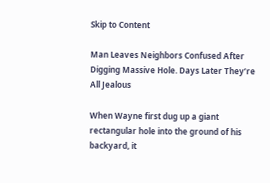Skip to Content

Man Leaves Neighbors Confused After Digging Massive Hole. Days Later They’re All Jealous

When Wayne first dug up a giant rectangular hole into the ground of his backyard, it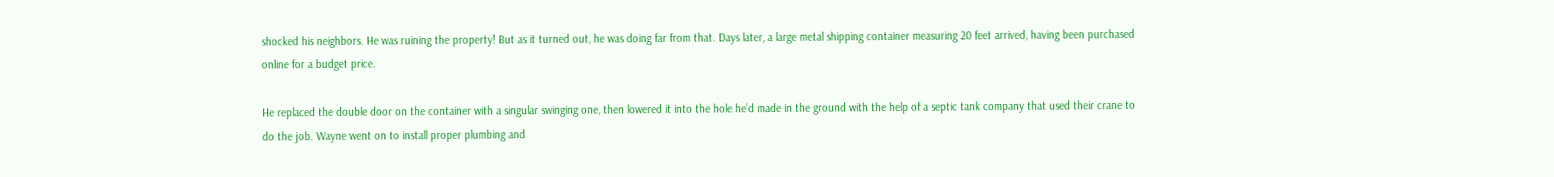shocked his neighbors. He was ruining the property! But as it turned out, he was doing far from that. Days later, a large metal shipping container measuring 20 feet arrived, having been purchased online for a budget price.

He replaced the double door on the container with a singular swinging one, then lowered it into the hole he’d made in the ground with the help of a septic tank company that used their crane to do the job. Wayne went on to install proper plumbing and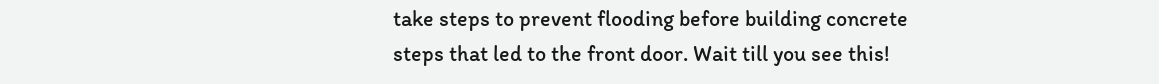take steps to prevent flooding before building concrete steps that led to the front door. Wait till you see this!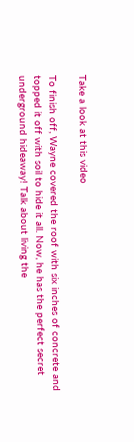Take a look at this video

To finish off, Wayne covered the roof with six inches of concrete and topped it off with soil to hide it all. Now, he has the perfect secret underground hideaway! Talk about living the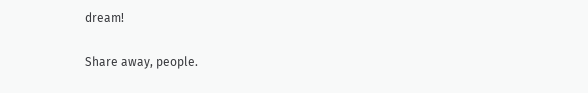dream!

Share away, people.